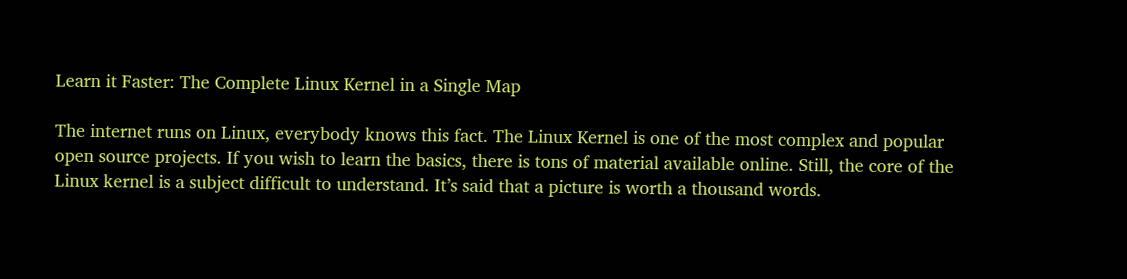Learn it Faster: The Complete Linux Kernel in a Single Map

The internet runs on Linux, everybody knows this fact. The Linux Kernel is one of the most complex and popular open source projects. If you wish to learn the basics, there is tons of material available online. Still, the core of the Linux kernel is a subject difficult to understand. It’s said that a picture is worth a thousand words.